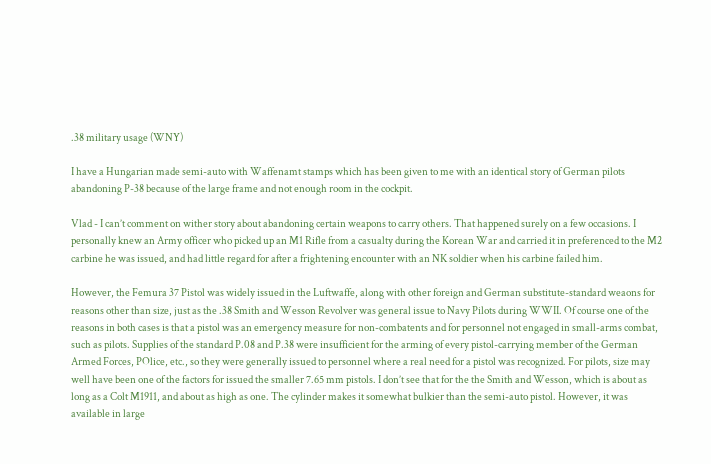.38 military usage (WNY)

I have a Hungarian made semi-auto with Waffenamt stamps which has been given to me with an identical story of German pilots abandoning P-38 because of the large frame and not enough room in the cockpit.

Vlad - I can’t comment on wither story about abandoning certain weapons to carry others. That happened surely on a few occasions. I personally knew an Army officer who picked up an M1 Rifle from a casualty during the Korean War and carried it in preferenced to the M2 carbine he was issued, and had little regard for after a frightening encounter with an NK soldier when his carbine failed him.

However, the Femura 37 Pistol was widely issued in the Luftwaffe, along with other foreign and German substitute-standard weaons for reasons other than size, just as the .38 Smith and Wesson Revolver was general issue to Navy Pilots during WWII. Of course one of the reasons in both cases is that a pistol was an emergency measure for non-combatents and for personnel not engaged in small-arms combat, such as pilots. Supplies of the standard P.08 and P.38 were insufficient for the arming of every pistol-carrying member of the German Armed Forces, POlice, etc., so they were generally issued to personnel where a real need for a pistol was recognized. For pilots, size may well have been one of the factors for issued the smaller 7.65 mm pistols. I don’t see that for the the Smith and Wesson, which is about as long as a Colt M1911, and about as high as one. The cylinder makes it somewhat bulkier than the semi-auto pistol. However, it was available in large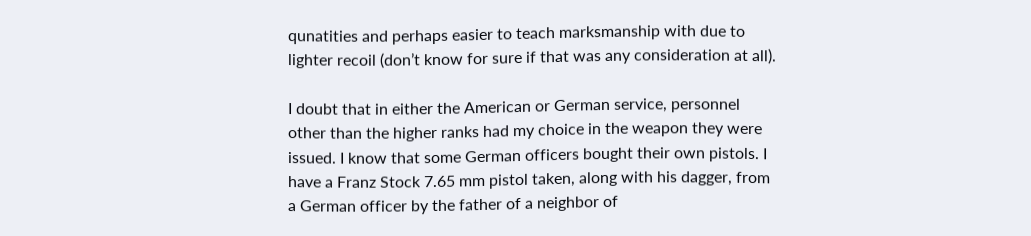qunatities and perhaps easier to teach marksmanship with due to lighter recoil (don’t know for sure if that was any consideration at all).

I doubt that in either the American or German service, personnel other than the higher ranks had my choice in the weapon they were issued. I know that some German officers bought their own pistols. I have a Franz Stock 7.65 mm pistol taken, along with his dagger, from a German officer by the father of a neighbor of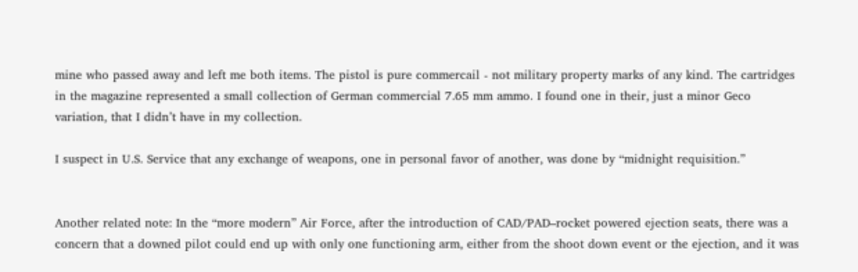mine who passed away and left me both items. The pistol is pure commercail - not military property marks of any kind. The cartridges in the magazine represented a small collection of German commercial 7.65 mm ammo. I found one in their, just a minor Geco variation, that I didn’t have in my collection.

I suspect in U.S. Service that any exchange of weapons, one in personal favor of another, was done by “midnight requisition.”


Another related note: In the “more modern” Air Force, after the introduction of CAD/PAD–rocket powered ejection seats, there was a concern that a downed pilot could end up with only one functioning arm, either from the shoot down event or the ejection, and it was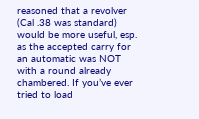reasoned that a revolver (Cal .38 was standard) would be more useful, esp. as the accepted carry for an automatic was NOT with a round already chambered. If you’ve ever tried to load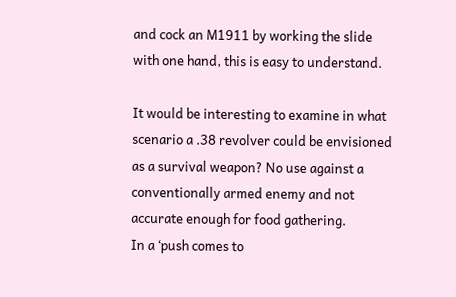and cock an M1911 by working the slide with one hand, this is easy to understand.

It would be interesting to examine in what scenario a .38 revolver could be envisioned as a survival weapon? No use against a conventionally armed enemy and not accurate enough for food gathering.
In a ‘push comes to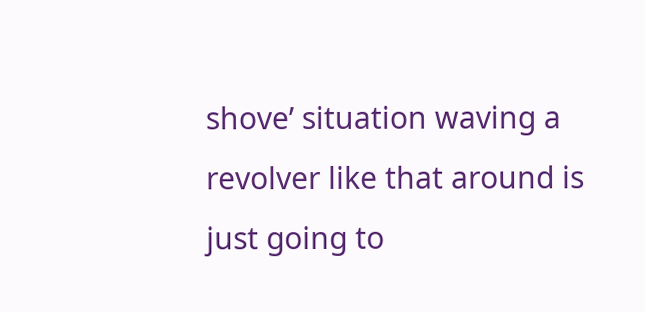shove’ situation waving a revolver like that around is just going to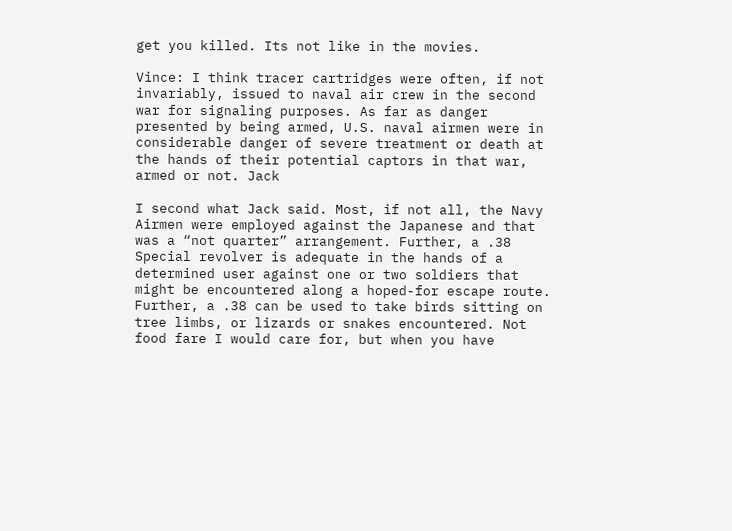get you killed. Its not like in the movies.

Vince: I think tracer cartridges were often, if not invariably, issued to naval air crew in the second war for signaling purposes. As far as danger presented by being armed, U.S. naval airmen were in considerable danger of severe treatment or death at the hands of their potential captors in that war, armed or not. Jack

I second what Jack said. Most, if not all, the Navy Airmen were employed against the Japanese and that was a “not quarter” arrangement. Further, a .38 Special revolver is adequate in the hands of a determined user against one or two soldiers that might be encountered along a hoped-for escape route.
Further, a .38 can be used to take birds sitting on tree limbs, or lizards or snakes encountered. Not food fare I would care for, but when you have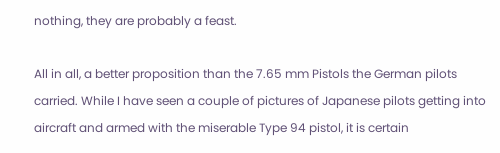nothing, they are probably a feast.

All in all, a better proposition than the 7.65 mm Pistols the German pilots carried. While I have seen a couple of pictures of Japanese pilots getting into aircraft and armed with the miserable Type 94 pistol, it is certain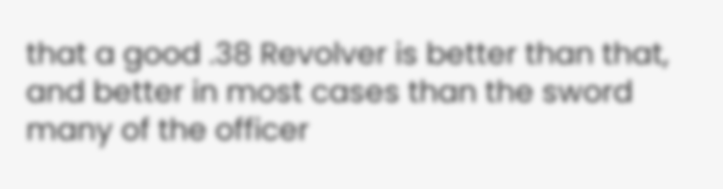that a good .38 Revolver is better than that, and better in most cases than the sword many of the officer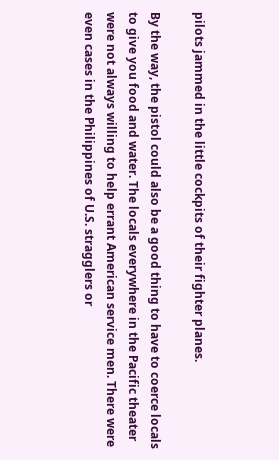pilots jammed in the little cockpits of their fighter planes.

By the way, the pistol could also be a good thing to have to coerce locals to give you food and water. The locals everywhere in the Pacific theater were not always willing to help errant American service men. There were even cases in the Philippines of U.S. stragglers or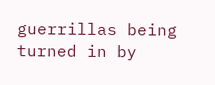guerrillas being turned in by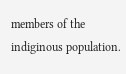members of the indiginous population.